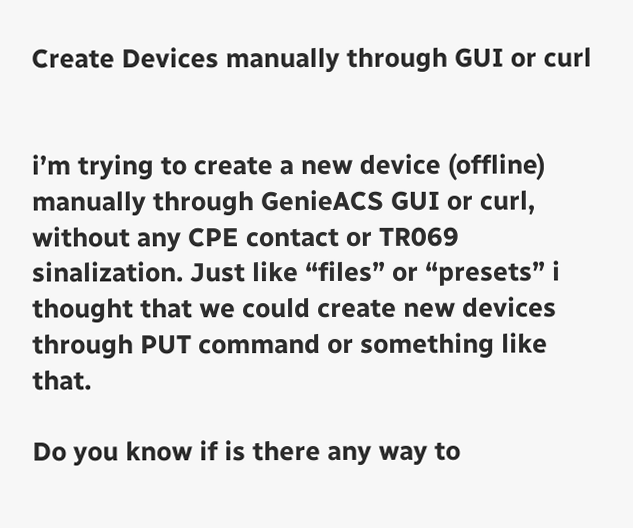Create Devices manually through GUI or curl


i’m trying to create a new device (offline) manually through GenieACS GUI or curl, without any CPE contact or TR069 sinalization. Just like “files” or “presets” i thought that we could create new devices through PUT command or something like that.

Do you know if is there any way to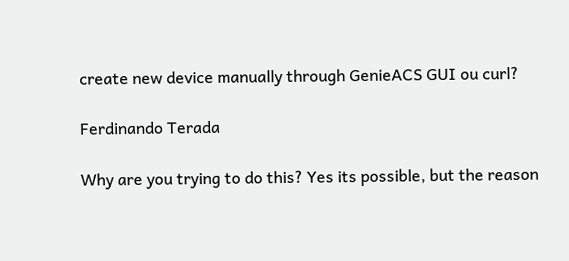create new device manually through GenieACS GUI ou curl?

Ferdinando Terada

Why are you trying to do this? Yes its possible, but the reason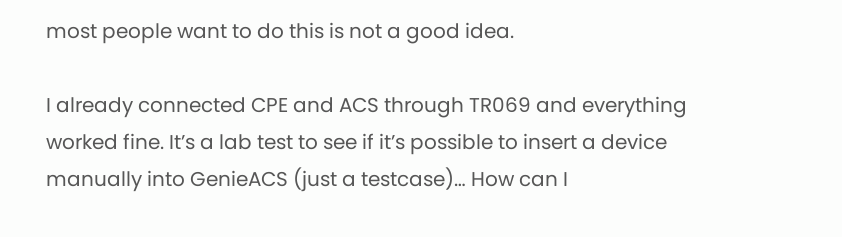most people want to do this is not a good idea.

I already connected CPE and ACS through TR069 and everything worked fine. It’s a lab test to see if it’s possible to insert a device manually into GenieACS (just a testcase)… How can I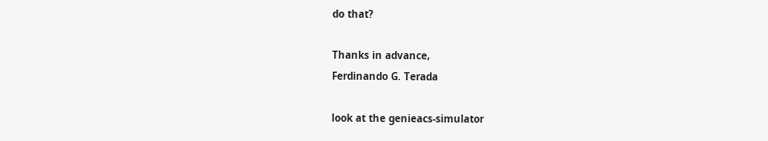do that?

Thanks in advance,
Ferdinando G. Terada

look at the genieacs-simulator